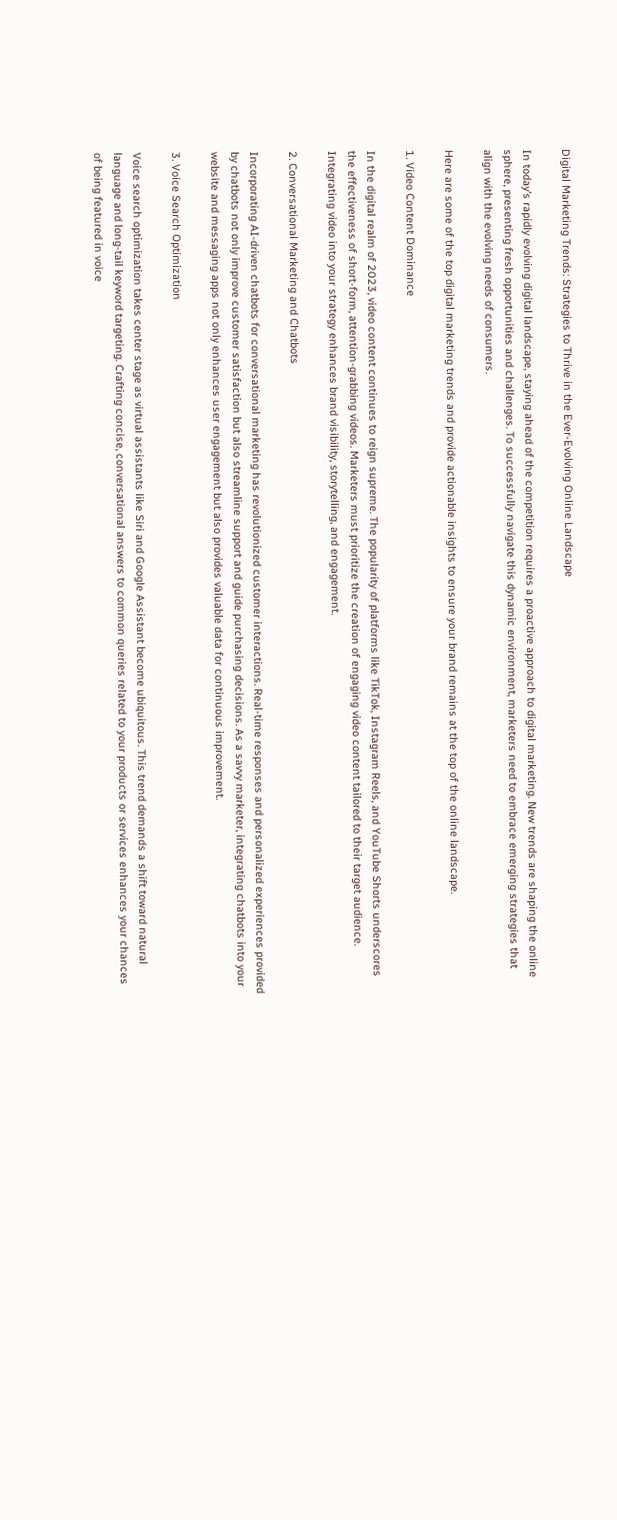Digital Marketing Trends: Strategies to Thrive in the Ever-Evolving Online Landscape

In today’s rapidly evolving digital landscape, staying ahead of the competition requires a proactive approach to digital marketing. New trends are shaping the online sphere, presenting fresh opportunities and challenges. To successfully navigate this dynamic environment, marketers need to embrace emerging strategies that align with the evolving needs of consumers.

Here are some of the top digital marketing trends and provide actionable insights to ensure your brand remains at the top of the online landscape.

1. Video Content Dominance

In the digital realm of 2023, video content continues to reign supreme. The popularity of platforms like TikTok, Instagram Reels, and YouTube Shorts underscores the effectiveness of short-form, attention-grabbing videos. Marketers must prioritize the creation of engaging video content tailored to their target audience. Integrating video into your strategy enhances brand visibility, storytelling, and engagement.

2. Conversational Marketing and Chatbots

Incorporating AI-driven chatbots for conversational marketing has revolutionized customer interactions. Real-time responses and personalized experiences provided by chatbots not only improve customer satisfaction but also streamline support and guide purchasing decisions. As a savvy marketer, integrating chatbots into your website and messaging apps not only enhances user engagement but also provides valuable data for continuous improvement.

3. Voice Search Optimization

Voice search optimization takes center stage as virtual assistants like Siri and Google Assistant become ubiquitous. This trend demands a shift toward natural language and long-tail keyword targeting. Crafting concise, conversational answers to common queries related to your products or services enhances your chances of being featured in voice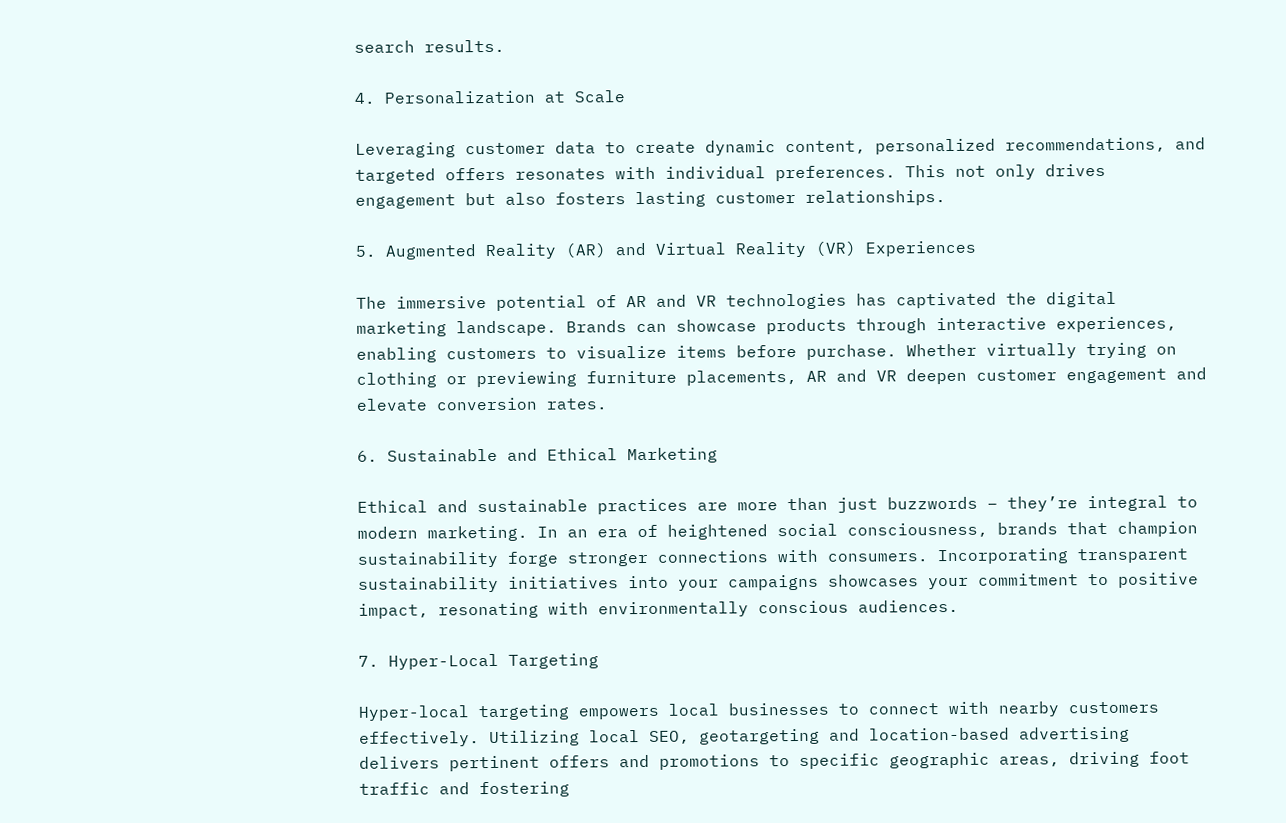search results.

4. Personalization at Scale

Leveraging customer data to create dynamic content, personalized recommendations, and targeted offers resonates with individual preferences. This not only drives engagement but also fosters lasting customer relationships.

5. Augmented Reality (AR) and Virtual Reality (VR) Experiences

The immersive potential of AR and VR technologies has captivated the digital marketing landscape. Brands can showcase products through interactive experiences, enabling customers to visualize items before purchase. Whether virtually trying on clothing or previewing furniture placements, AR and VR deepen customer engagement and elevate conversion rates.

6. Sustainable and Ethical Marketing

Ethical and sustainable practices are more than just buzzwords – they’re integral to modern marketing. In an era of heightened social consciousness, brands that champion sustainability forge stronger connections with consumers. Incorporating transparent sustainability initiatives into your campaigns showcases your commitment to positive impact, resonating with environmentally conscious audiences.

7. Hyper-Local Targeting

Hyper-local targeting empowers local businesses to connect with nearby customers effectively. Utilizing local SEO, geotargeting and location-based advertising delivers pertinent offers and promotions to specific geographic areas, driving foot traffic and fostering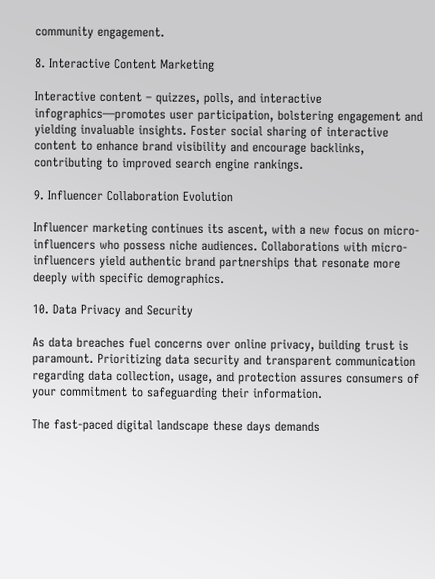community engagement.

8. Interactive Content Marketing

Interactive content – quizzes, polls, and interactive infographics—promotes user participation, bolstering engagement and yielding invaluable insights. Foster social sharing of interactive content to enhance brand visibility and encourage backlinks, contributing to improved search engine rankings.

9. Influencer Collaboration Evolution

Influencer marketing continues its ascent, with a new focus on micro-influencers who possess niche audiences. Collaborations with micro-influencers yield authentic brand partnerships that resonate more deeply with specific demographics.

10. Data Privacy and Security

As data breaches fuel concerns over online privacy, building trust is paramount. Prioritizing data security and transparent communication regarding data collection, usage, and protection assures consumers of your commitment to safeguarding their information.

The fast-paced digital landscape these days demands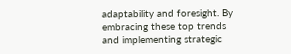adaptability and foresight. By embracing these top trends and implementing strategic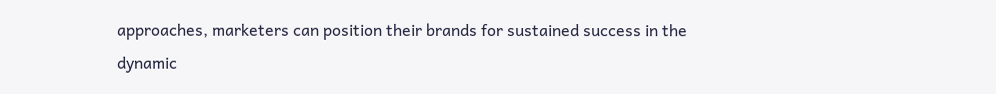approaches, marketers can position their brands for sustained success in the dynamic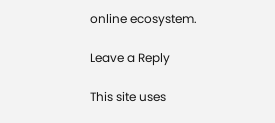online ecosystem.

Leave a Reply

This site uses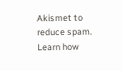Akismet to reduce spam. Learn how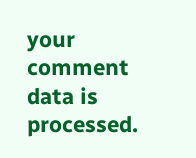your comment data is processed.